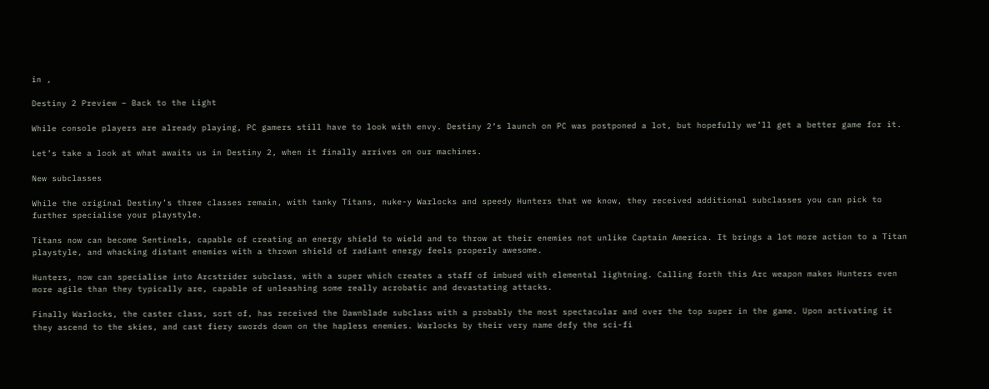in ,

Destiny 2 Preview – Back to the Light

While console players are already playing, PC gamers still have to look with envy. Destiny 2‘s launch on PC was postponed a lot, but hopefully we’ll get a better game for it.

Let’s take a look at what awaits us in Destiny 2, when it finally arrives on our machines.

New subclasses

While the original Destiny’s three classes remain, with tanky Titans, nuke-y Warlocks and speedy Hunters that we know, they received additional subclasses you can pick to further specialise your playstyle.

Titans now can become Sentinels, capable of creating an energy shield to wield and to throw at their enemies not unlike Captain America. It brings a lot more action to a Titan playstyle, and whacking distant enemies with a thrown shield of radiant energy feels properly awesome.

Hunters, now can specialise into Arcstrider subclass, with a super which creates a staff of imbued with elemental lightning. Calling forth this Arc weapon makes Hunters even more agile than they typically are, capable of unleashing some really acrobatic and devastating attacks.

Finally Warlocks, the caster class, sort of, has received the Dawnblade subclass with a probably the most spectacular and over the top super in the game. Upon activating it they ascend to the skies, and cast fiery swords down on the hapless enemies. Warlocks by their very name defy the sci-fi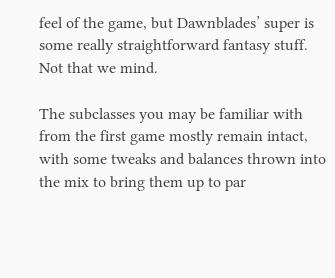feel of the game, but Dawnblades’ super is some really straightforward fantasy stuff. Not that we mind.

The subclasses you may be familiar with from the first game mostly remain intact, with some tweaks and balances thrown into the mix to bring them up to par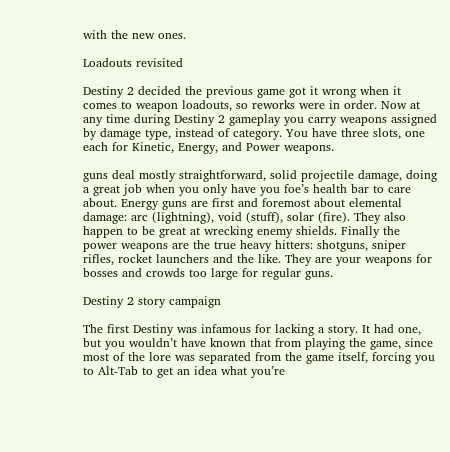with the new ones.

Loadouts revisited

Destiny 2 decided the previous game got it wrong when it comes to weapon loadouts, so reworks were in order. Now at any time during Destiny 2 gameplay you carry weapons assigned by damage type, instead of category. You have three slots, one each for Kinetic, Energy, and Power weapons.

guns deal mostly straightforward, solid projectile damage, doing a great job when you only have you foe’s health bar to care about. Energy guns are first and foremost about elemental damage: arc (lightning), void (stuff), solar (fire). They also happen to be great at wrecking enemy shields. Finally the power weapons are the true heavy hitters: shotguns, sniper rifles, rocket launchers and the like. They are your weapons for bosses and crowds too large for regular guns.

Destiny 2 story campaign

The first Destiny was infamous for lacking a story. It had one, but you wouldn’t have known that from playing the game, since most of the lore was separated from the game itself, forcing you to Alt-Tab to get an idea what you’re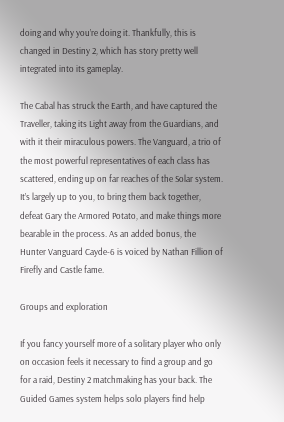doing and why you’re doing it. Thankfully, this is changed in Destiny 2, which has story pretty well integrated into its gameplay.

The Cabal has struck the Earth, and have captured the Traveller, taking its Light away from the Guardians, and with it their miraculous powers. The Vanguard, a trio of the most powerful representatives of each class has scattered, ending up on far reaches of the Solar system. It’s largely up to you, to bring them back together, defeat Gary the Armored Potato, and make things more bearable in the process. As an added bonus, the Hunter Vanguard Cayde-6 is voiced by Nathan Fillion of Firefly and Castle fame.

Groups and exploration

If you fancy yourself more of a solitary player who only on occasion feels it necessary to find a group and go for a raid, Destiny 2 matchmaking has your back. The Guided Games system helps solo players find help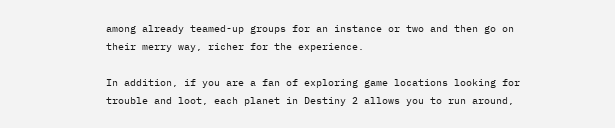among already teamed-up groups for an instance or two and then go on their merry way, richer for the experience.

In addition, if you are a fan of exploring game locations looking for trouble and loot, each planet in Destiny 2 allows you to run around,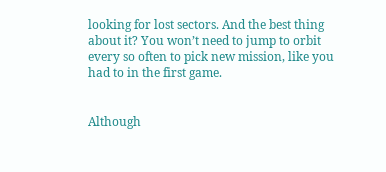looking for lost sectors. And the best thing about it? You won’t need to jump to orbit every so often to pick new mission, like you had to in the first game.


Although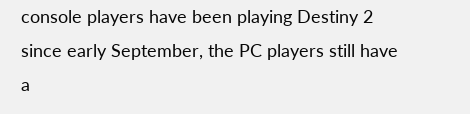console players have been playing Destiny 2 since early September, the PC players still have a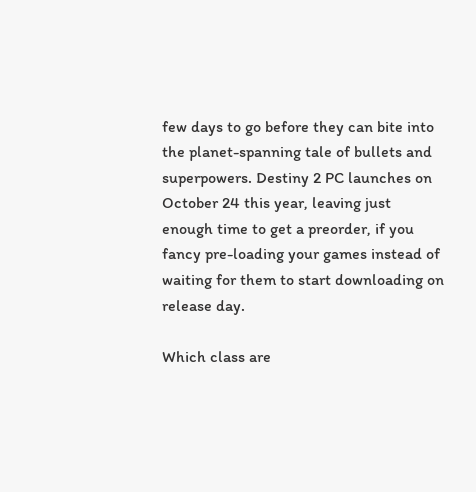few days to go before they can bite into the planet-spanning tale of bullets and superpowers. Destiny 2 PC launches on October 24 this year, leaving just enough time to get a preorder, if you fancy pre-loading your games instead of waiting for them to start downloading on release day.

Which class are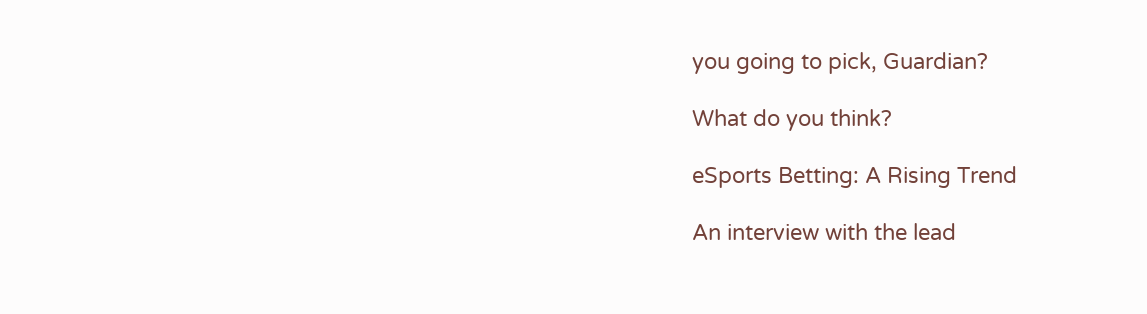you going to pick, Guardian?

What do you think?

eSports Betting: A Rising Trend

An interview with the lead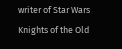writer of Star Wars Knights of the Old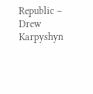Republic – Drew Karpyshyn